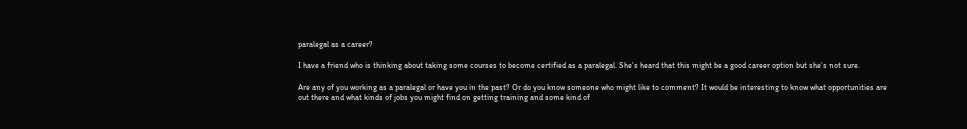paralegal as a career?

I have a friend who is thinking about taking some courses to become certified as a paralegal. She’s heard that this might be a good career option but she’s not sure.

Are any of you working as a paralegal or have you in the past? Or do you know someone who might like to comment? It would be interesting to know what opportunities are out there and what kinds of jobs you might find on getting training and some kind of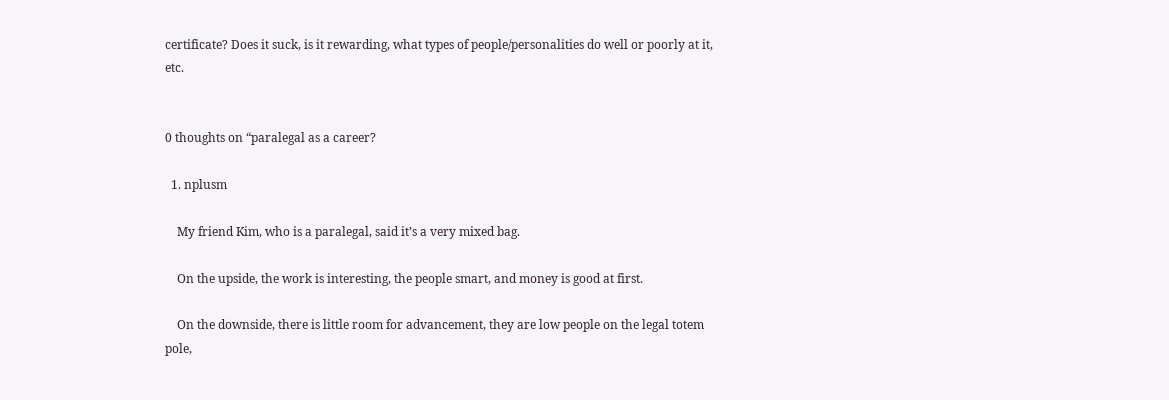certificate? Does it suck, is it rewarding, what types of people/personalities do well or poorly at it, etc.


0 thoughts on “paralegal as a career?

  1. nplusm

    My friend Kim, who is a paralegal, said it’s a very mixed bag.

    On the upside, the work is interesting, the people smart, and money is good at first.

    On the downside, there is little room for advancement, they are low people on the legal totem pole,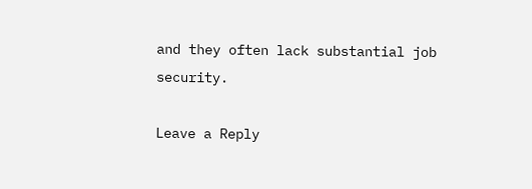and they often lack substantial job security.

Leave a Reply